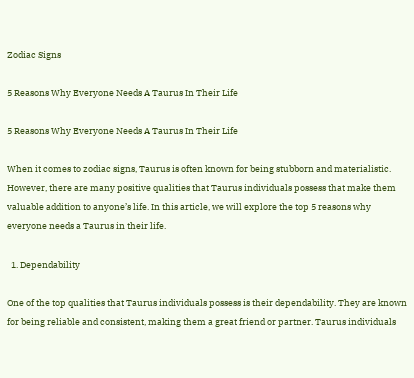Zodiac Signs

5 Reasons Why Everyone Needs A Taurus In Their Life

5 Reasons Why Everyone Needs A Taurus In Their Life

When it comes to zodiac signs, Taurus is often known for being stubborn and materialistic. However, there are many positive qualities that Taurus individuals possess that make them valuable addition to anyone’s life. In this article, we will explore the top 5 reasons why everyone needs a Taurus in their life.

  1. Dependability

One of the top qualities that Taurus individuals possess is their dependability. They are known for being reliable and consistent, making them a great friend or partner. Taurus individuals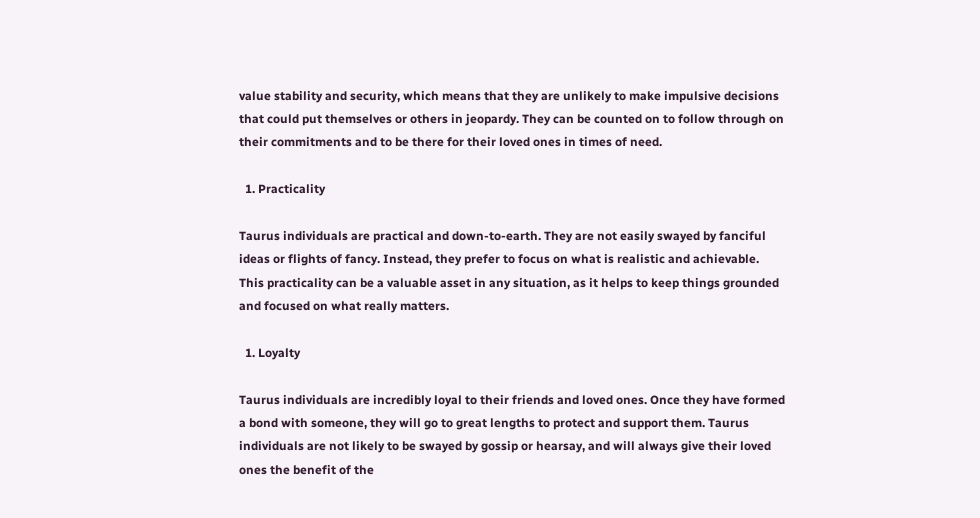value stability and security, which means that they are unlikely to make impulsive decisions that could put themselves or others in jeopardy. They can be counted on to follow through on their commitments and to be there for their loved ones in times of need.

  1. Practicality

Taurus individuals are practical and down-to-earth. They are not easily swayed by fanciful ideas or flights of fancy. Instead, they prefer to focus on what is realistic and achievable. This practicality can be a valuable asset in any situation, as it helps to keep things grounded and focused on what really matters.

  1. Loyalty

Taurus individuals are incredibly loyal to their friends and loved ones. Once they have formed a bond with someone, they will go to great lengths to protect and support them. Taurus individuals are not likely to be swayed by gossip or hearsay, and will always give their loved ones the benefit of the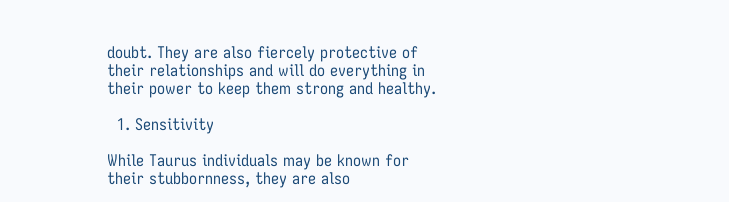doubt. They are also fiercely protective of their relationships and will do everything in their power to keep them strong and healthy.

  1. Sensitivity

While Taurus individuals may be known for their stubbornness, they are also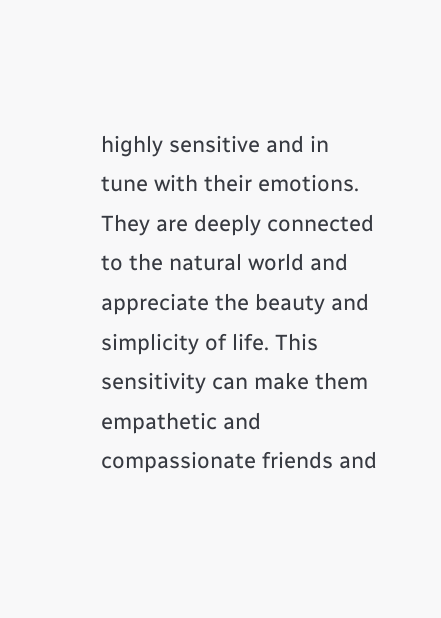highly sensitive and in tune with their emotions. They are deeply connected to the natural world and appreciate the beauty and simplicity of life. This sensitivity can make them empathetic and compassionate friends and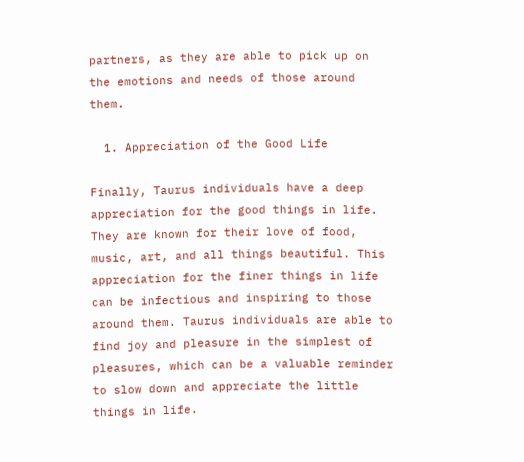partners, as they are able to pick up on the emotions and needs of those around them.

  1. Appreciation of the Good Life

Finally, Taurus individuals have a deep appreciation for the good things in life. They are known for their love of food, music, art, and all things beautiful. This appreciation for the finer things in life can be infectious and inspiring to those around them. Taurus individuals are able to find joy and pleasure in the simplest of pleasures, which can be a valuable reminder to slow down and appreciate the little things in life.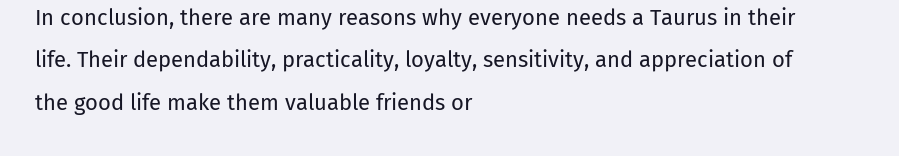In conclusion, there are many reasons why everyone needs a Taurus in their life. Their dependability, practicality, loyalty, sensitivity, and appreciation of the good life make them valuable friends or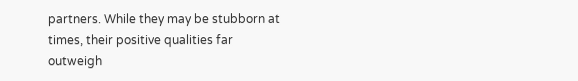partners. While they may be stubborn at times, their positive qualities far outweigh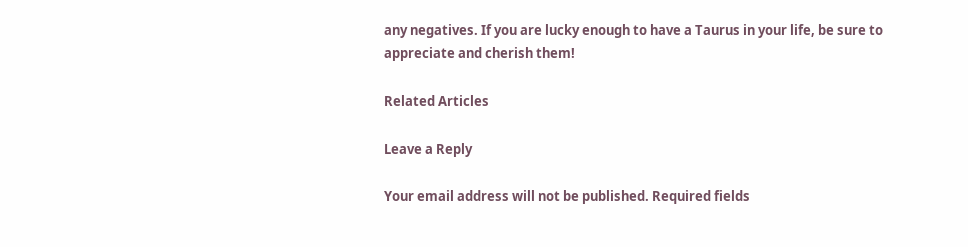any negatives. If you are lucky enough to have a Taurus in your life, be sure to appreciate and cherish them!

Related Articles

Leave a Reply

Your email address will not be published. Required fields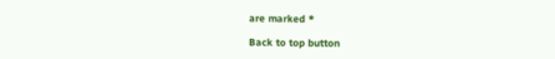are marked *

Back to top button